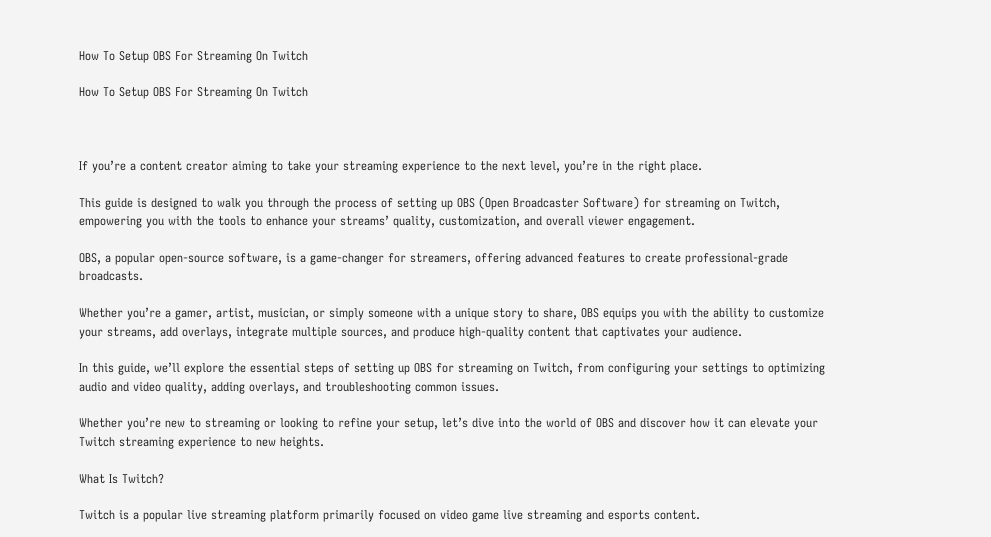How To Setup OBS For Streaming On Twitch

How To Setup OBS For Streaming On Twitch



If you’re a content creator aiming to take your streaming experience to the next level, you’re in the right place.

This guide is designed to walk you through the process of setting up OBS (Open Broadcaster Software) for streaming on Twitch, empowering you with the tools to enhance your streams’ quality, customization, and overall viewer engagement.

OBS, a popular open-source software, is a game-changer for streamers, offering advanced features to create professional-grade broadcasts.

Whether you’re a gamer, artist, musician, or simply someone with a unique story to share, OBS equips you with the ability to customize your streams, add overlays, integrate multiple sources, and produce high-quality content that captivates your audience.

In this guide, we’ll explore the essential steps of setting up OBS for streaming on Twitch, from configuring your settings to optimizing audio and video quality, adding overlays, and troubleshooting common issues.

Whether you’re new to streaming or looking to refine your setup, let’s dive into the world of OBS and discover how it can elevate your Twitch streaming experience to new heights.

What Is Twitch?

Twitch is a popular live streaming platform primarily focused on video game live streaming and esports content.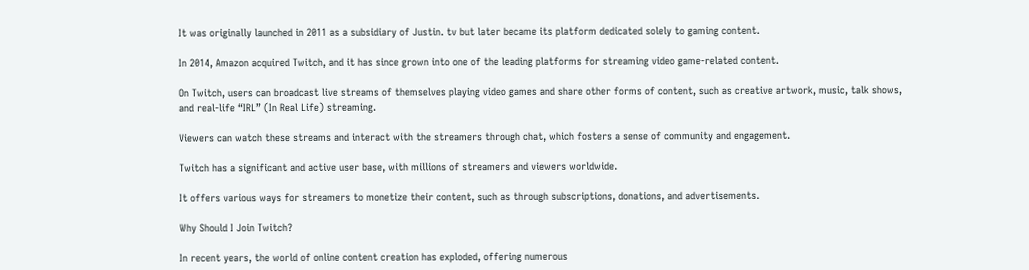It was originally launched in 2011 as a subsidiary of Justin. tv but later became its platform dedicated solely to gaming content.

In 2014, Amazon acquired Twitch, and it has since grown into one of the leading platforms for streaming video game-related content.

On Twitch, users can broadcast live streams of themselves playing video games and share other forms of content, such as creative artwork, music, talk shows, and real-life “IRL” (In Real Life) streaming.

Viewers can watch these streams and interact with the streamers through chat, which fosters a sense of community and engagement.

Twitch has a significant and active user base, with millions of streamers and viewers worldwide.

It offers various ways for streamers to monetize their content, such as through subscriptions, donations, and advertisements.

Why Should I Join Twitch?

In recent years, the world of online content creation has exploded, offering numerous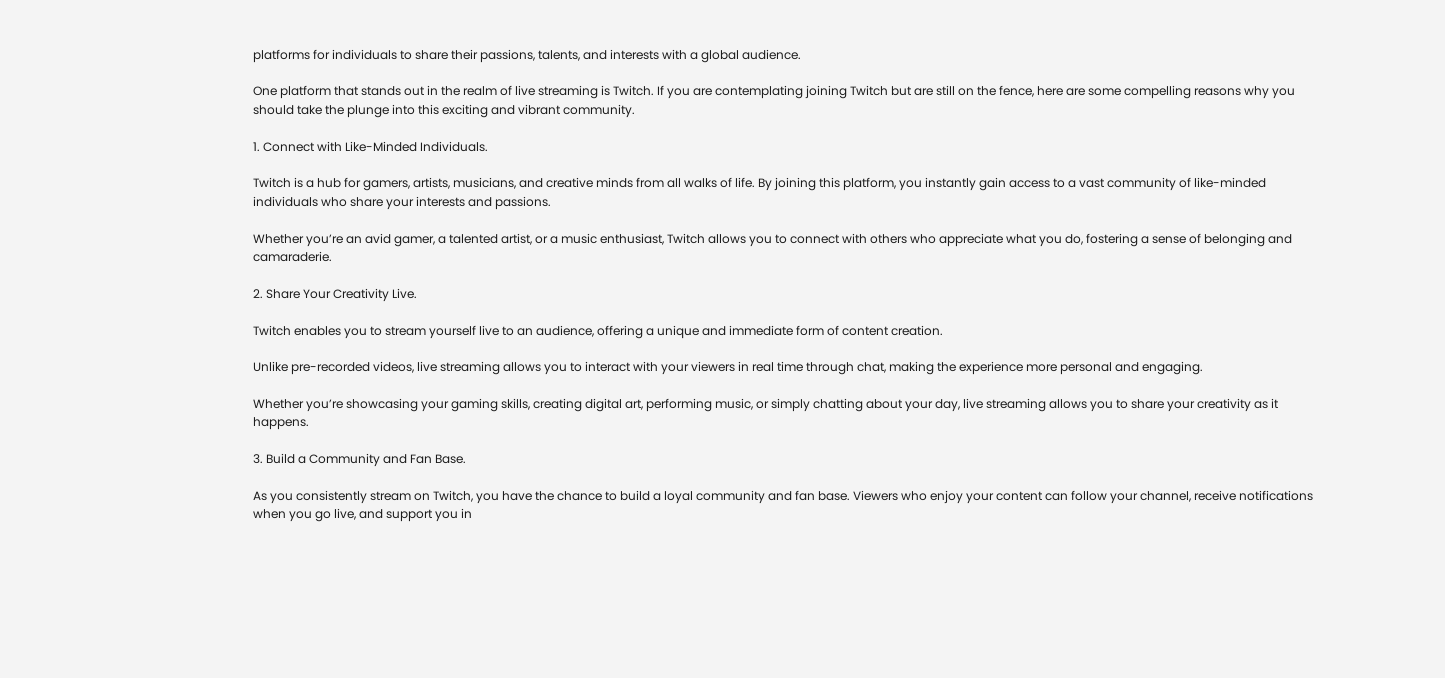platforms for individuals to share their passions, talents, and interests with a global audience.

One platform that stands out in the realm of live streaming is Twitch. If you are contemplating joining Twitch but are still on the fence, here are some compelling reasons why you should take the plunge into this exciting and vibrant community.

1. Connect with Like-Minded Individuals.

Twitch is a hub for gamers, artists, musicians, and creative minds from all walks of life. By joining this platform, you instantly gain access to a vast community of like-minded individuals who share your interests and passions.

Whether you’re an avid gamer, a talented artist, or a music enthusiast, Twitch allows you to connect with others who appreciate what you do, fostering a sense of belonging and camaraderie.

2. Share Your Creativity Live.

Twitch enables you to stream yourself live to an audience, offering a unique and immediate form of content creation.

Unlike pre-recorded videos, live streaming allows you to interact with your viewers in real time through chat, making the experience more personal and engaging.

Whether you’re showcasing your gaming skills, creating digital art, performing music, or simply chatting about your day, live streaming allows you to share your creativity as it happens.

3. Build a Community and Fan Base.

As you consistently stream on Twitch, you have the chance to build a loyal community and fan base. Viewers who enjoy your content can follow your channel, receive notifications when you go live, and support you in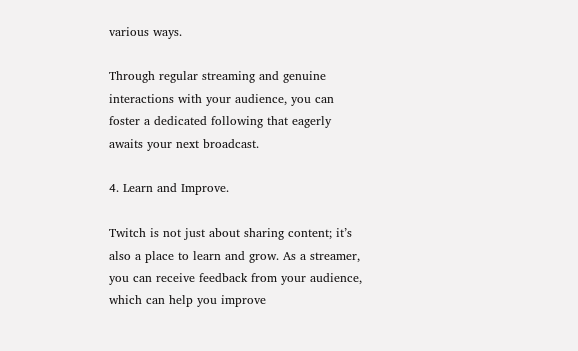various ways.

Through regular streaming and genuine interactions with your audience, you can foster a dedicated following that eagerly awaits your next broadcast.

4. Learn and Improve.

Twitch is not just about sharing content; it’s also a place to learn and grow. As a streamer, you can receive feedback from your audience, which can help you improve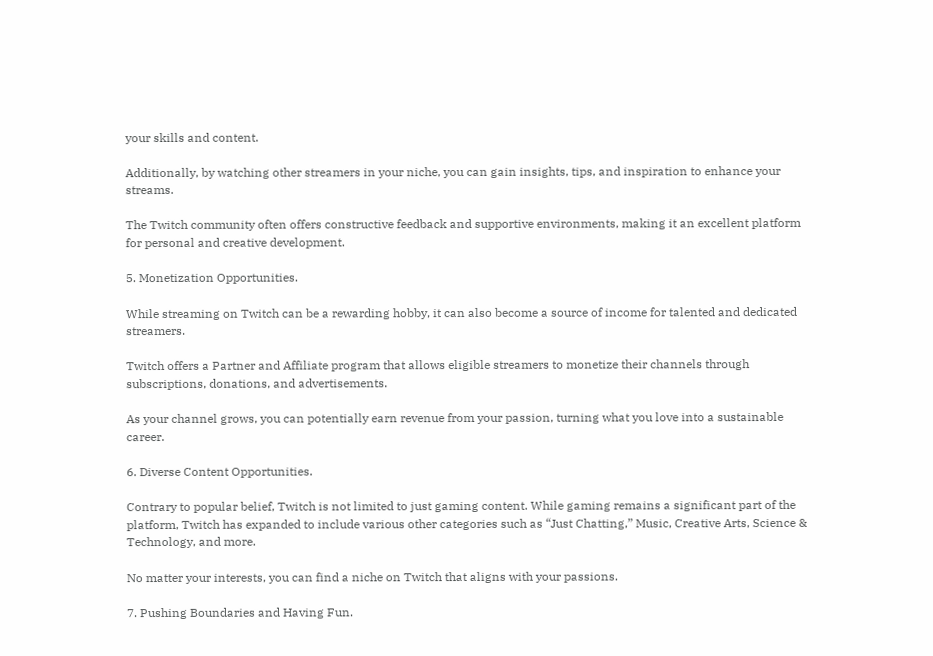your skills and content.

Additionally, by watching other streamers in your niche, you can gain insights, tips, and inspiration to enhance your streams.

The Twitch community often offers constructive feedback and supportive environments, making it an excellent platform for personal and creative development.

5. Monetization Opportunities.

While streaming on Twitch can be a rewarding hobby, it can also become a source of income for talented and dedicated streamers.

Twitch offers a Partner and Affiliate program that allows eligible streamers to monetize their channels through subscriptions, donations, and advertisements.

As your channel grows, you can potentially earn revenue from your passion, turning what you love into a sustainable career.

6. Diverse Content Opportunities.

Contrary to popular belief, Twitch is not limited to just gaming content. While gaming remains a significant part of the platform, Twitch has expanded to include various other categories such as “Just Chatting,” Music, Creative Arts, Science & Technology, and more.

No matter your interests, you can find a niche on Twitch that aligns with your passions.

7. Pushing Boundaries and Having Fun.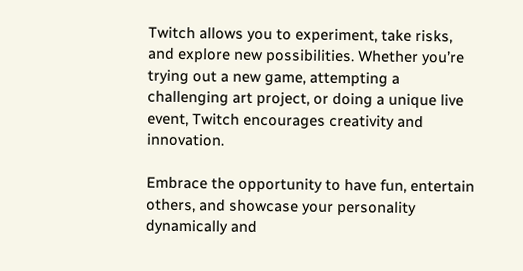Twitch allows you to experiment, take risks, and explore new possibilities. Whether you’re trying out a new game, attempting a challenging art project, or doing a unique live event, Twitch encourages creativity and innovation.

Embrace the opportunity to have fun, entertain others, and showcase your personality dynamically and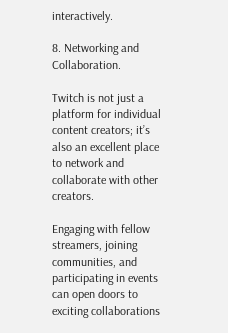interactively.

8. Networking and Collaboration.

Twitch is not just a platform for individual content creators; it’s also an excellent place to network and collaborate with other creators.

Engaging with fellow streamers, joining communities, and participating in events can open doors to exciting collaborations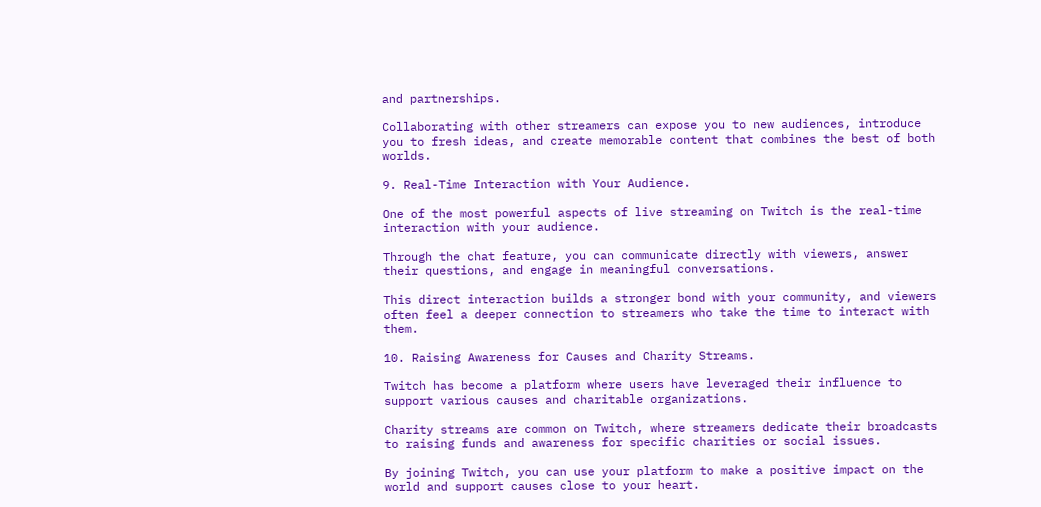and partnerships.

Collaborating with other streamers can expose you to new audiences, introduce you to fresh ideas, and create memorable content that combines the best of both worlds.

9. Real-Time Interaction with Your Audience.

One of the most powerful aspects of live streaming on Twitch is the real-time interaction with your audience.

Through the chat feature, you can communicate directly with viewers, answer their questions, and engage in meaningful conversations.

This direct interaction builds a stronger bond with your community, and viewers often feel a deeper connection to streamers who take the time to interact with them.

10. Raising Awareness for Causes and Charity Streams.

Twitch has become a platform where users have leveraged their influence to support various causes and charitable organizations.

Charity streams are common on Twitch, where streamers dedicate their broadcasts to raising funds and awareness for specific charities or social issues.

By joining Twitch, you can use your platform to make a positive impact on the world and support causes close to your heart.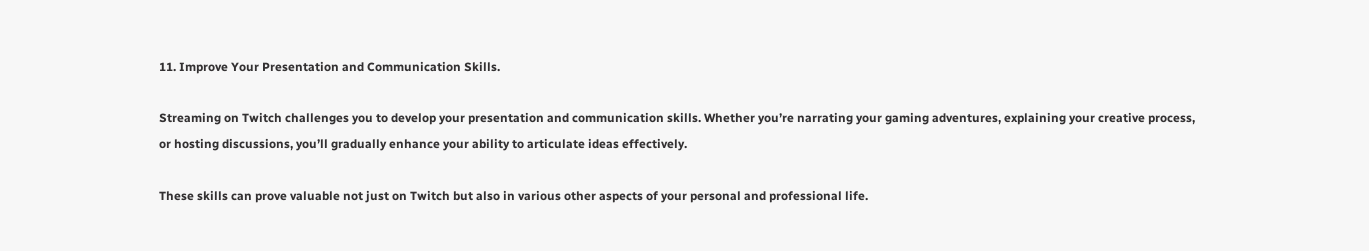11. Improve Your Presentation and Communication Skills.

Streaming on Twitch challenges you to develop your presentation and communication skills. Whether you’re narrating your gaming adventures, explaining your creative process, or hosting discussions, you’ll gradually enhance your ability to articulate ideas effectively.

These skills can prove valuable not just on Twitch but also in various other aspects of your personal and professional life.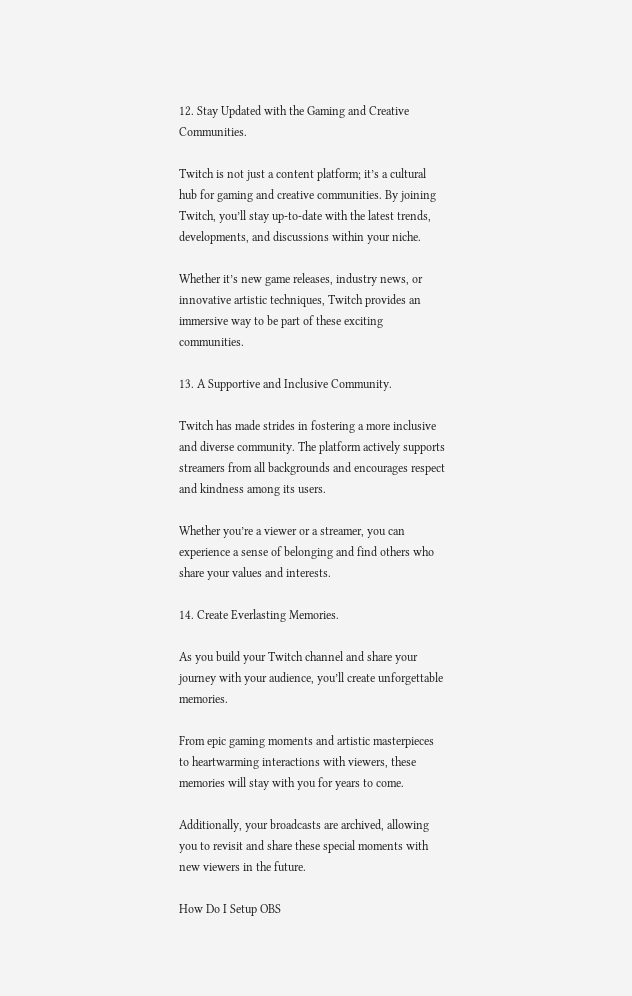12. Stay Updated with the Gaming and Creative Communities.

Twitch is not just a content platform; it’s a cultural hub for gaming and creative communities. By joining Twitch, you’ll stay up-to-date with the latest trends, developments, and discussions within your niche.

Whether it’s new game releases, industry news, or innovative artistic techniques, Twitch provides an immersive way to be part of these exciting communities.

13. A Supportive and Inclusive Community.

Twitch has made strides in fostering a more inclusive and diverse community. The platform actively supports streamers from all backgrounds and encourages respect and kindness among its users.

Whether you’re a viewer or a streamer, you can experience a sense of belonging and find others who share your values and interests.

14. Create Everlasting Memories.

As you build your Twitch channel and share your journey with your audience, you’ll create unforgettable memories.

From epic gaming moments and artistic masterpieces to heartwarming interactions with viewers, these memories will stay with you for years to come.

Additionally, your broadcasts are archived, allowing you to revisit and share these special moments with new viewers in the future.

How Do I Setup OBS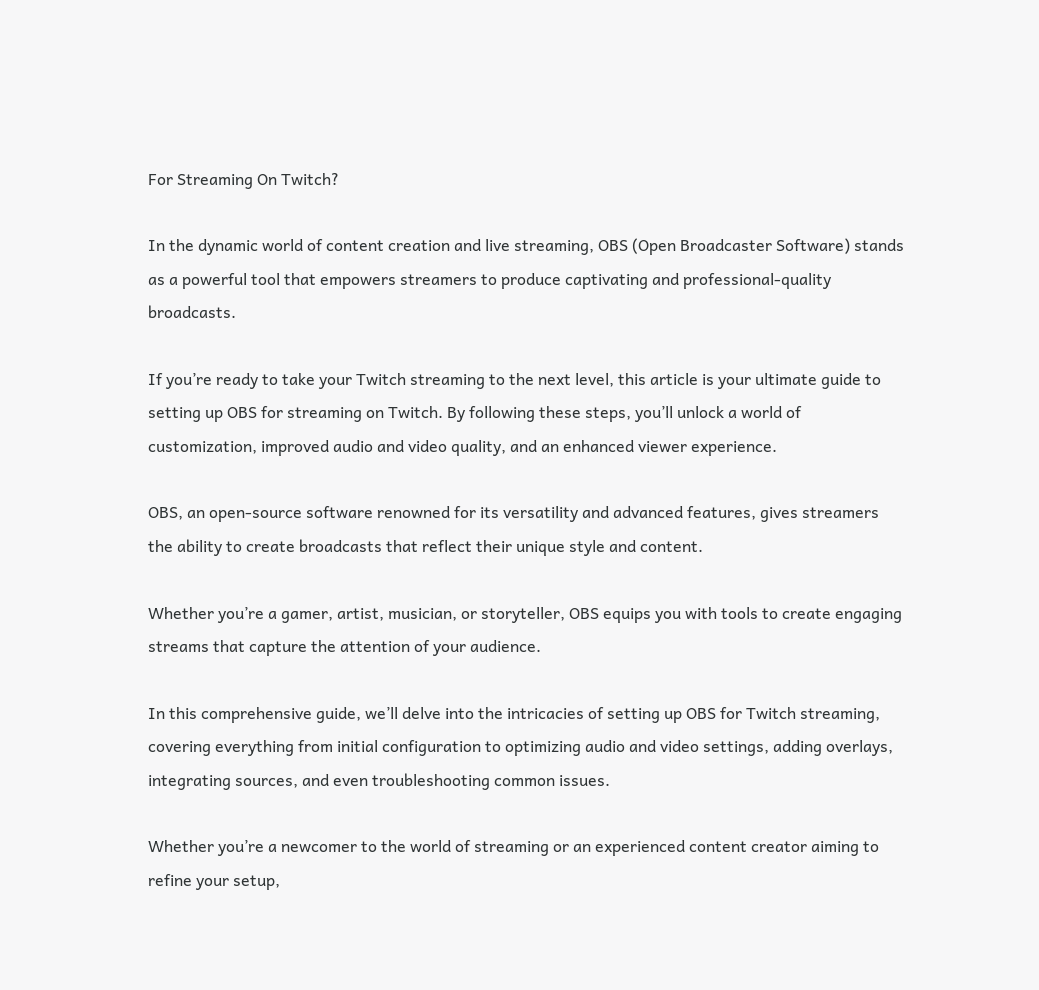For Streaming On Twitch?

In the dynamic world of content creation and live streaming, OBS (Open Broadcaster Software) stands as a powerful tool that empowers streamers to produce captivating and professional-quality broadcasts.

If you’re ready to take your Twitch streaming to the next level, this article is your ultimate guide to setting up OBS for streaming on Twitch. By following these steps, you’ll unlock a world of customization, improved audio and video quality, and an enhanced viewer experience.

OBS, an open-source software renowned for its versatility and advanced features, gives streamers the ability to create broadcasts that reflect their unique style and content.

Whether you’re a gamer, artist, musician, or storyteller, OBS equips you with tools to create engaging streams that capture the attention of your audience.

In this comprehensive guide, we’ll delve into the intricacies of setting up OBS for Twitch streaming, covering everything from initial configuration to optimizing audio and video settings, adding overlays, integrating sources, and even troubleshooting common issues.

Whether you’re a newcomer to the world of streaming or an experienced content creator aiming to refine your setup,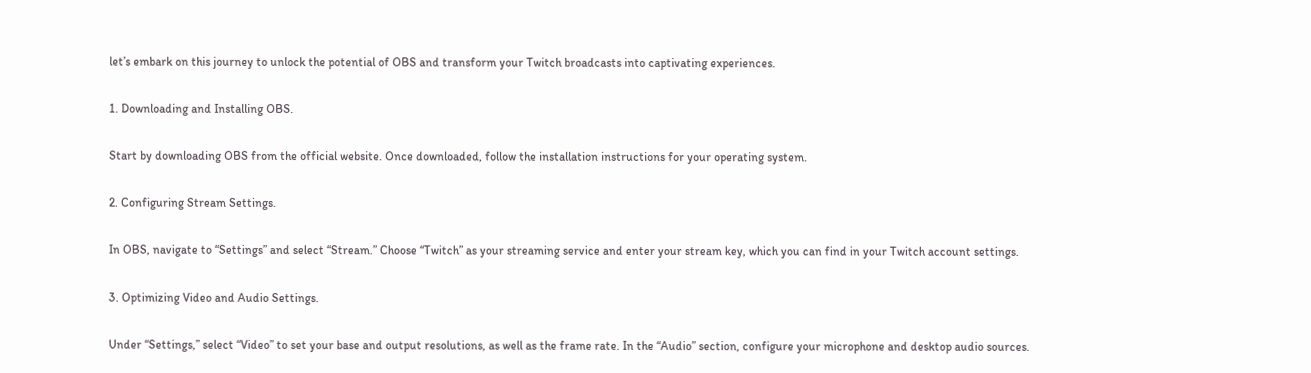let’s embark on this journey to unlock the potential of OBS and transform your Twitch broadcasts into captivating experiences.

1. Downloading and Installing OBS.

Start by downloading OBS from the official website. Once downloaded, follow the installation instructions for your operating system.

2. Configuring Stream Settings.

In OBS, navigate to “Settings” and select “Stream.” Choose “Twitch” as your streaming service and enter your stream key, which you can find in your Twitch account settings.

3. Optimizing Video and Audio Settings.

Under “Settings,” select “Video” to set your base and output resolutions, as well as the frame rate. In the “Audio” section, configure your microphone and desktop audio sources.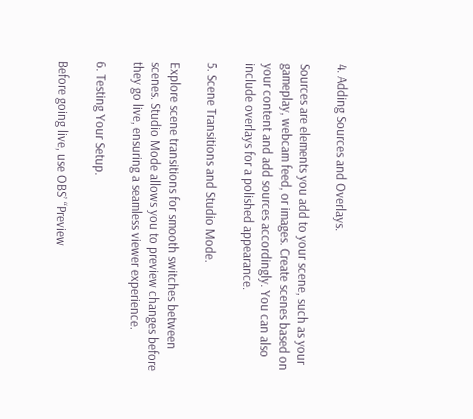4. Adding Sources and Overlays.

Sources are elements you add to your scene, such as your gameplay, webcam feed, or images. Create scenes based on your content and add sources accordingly. You can also include overlays for a polished appearance.

5. Scene Transitions and Studio Mode.

Explore scene transitions for smooth switches between scenes. Studio Mode allows you to preview changes before they go live, ensuring a seamless viewer experience.

6. Testing Your Setup.

Before going live, use OBS’ “Preview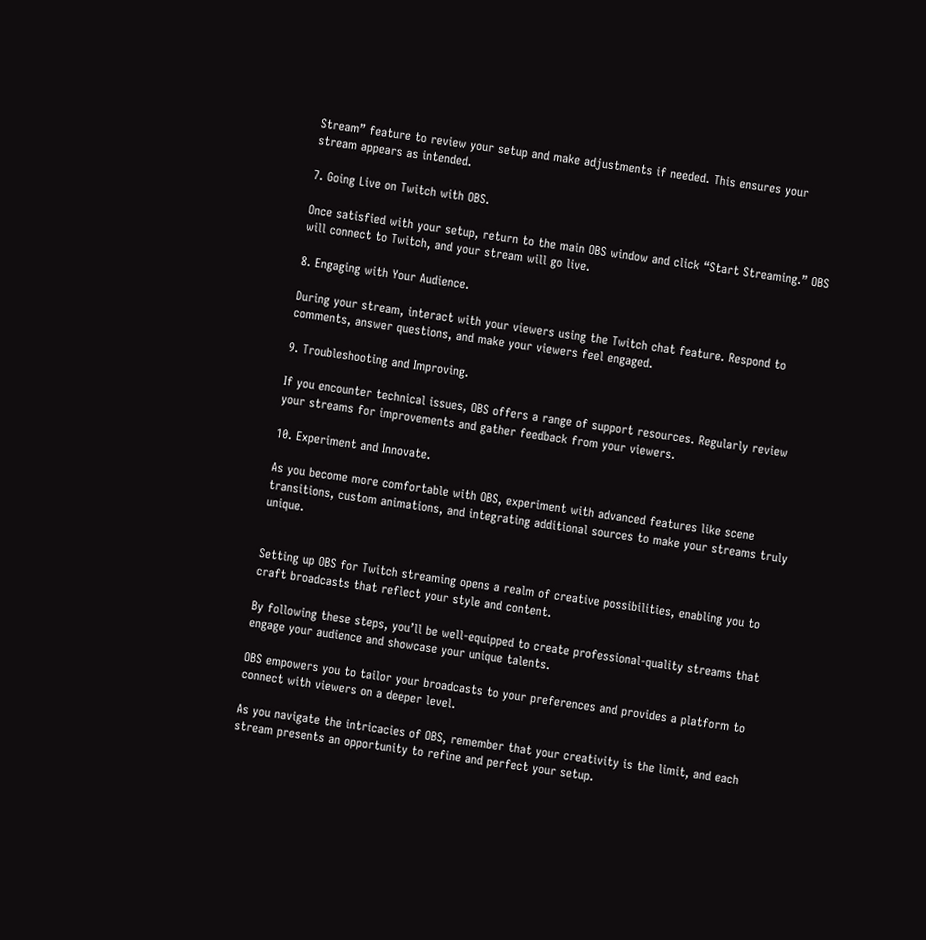Stream” feature to review your setup and make adjustments if needed. This ensures your stream appears as intended.

7. Going Live on Twitch with OBS.

Once satisfied with your setup, return to the main OBS window and click “Start Streaming.” OBS will connect to Twitch, and your stream will go live.

8. Engaging with Your Audience.

During your stream, interact with your viewers using the Twitch chat feature. Respond to comments, answer questions, and make your viewers feel engaged.

9. Troubleshooting and Improving.

If you encounter technical issues, OBS offers a range of support resources. Regularly review your streams for improvements and gather feedback from your viewers.

10. Experiment and Innovate.

As you become more comfortable with OBS, experiment with advanced features like scene transitions, custom animations, and integrating additional sources to make your streams truly unique.


Setting up OBS for Twitch streaming opens a realm of creative possibilities, enabling you to craft broadcasts that reflect your style and content.

By following these steps, you’ll be well-equipped to create professional-quality streams that engage your audience and showcase your unique talents.

OBS empowers you to tailor your broadcasts to your preferences and provides a platform to connect with viewers on a deeper level.

As you navigate the intricacies of OBS, remember that your creativity is the limit, and each stream presents an opportunity to refine and perfect your setup.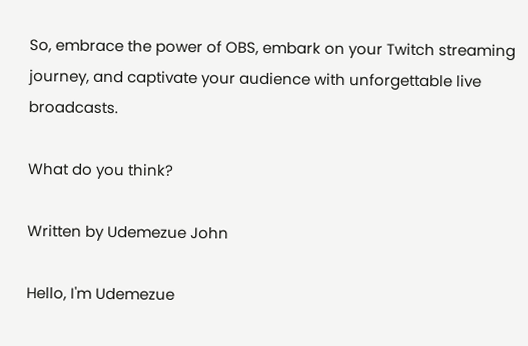So, embrace the power of OBS, embark on your Twitch streaming journey, and captivate your audience with unforgettable live broadcasts.

What do you think?

Written by Udemezue John

Hello, I'm Udemezue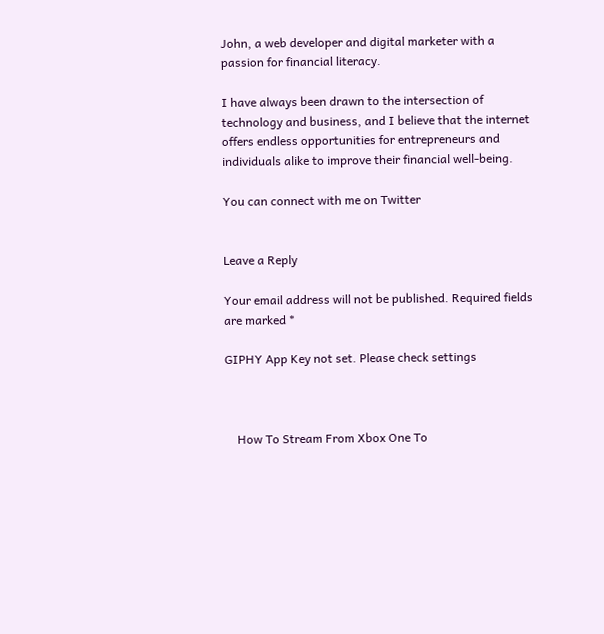John, a web developer and digital marketer with a passion for financial literacy.

I have always been drawn to the intersection of technology and business, and I believe that the internet offers endless opportunities for entrepreneurs and individuals alike to improve their financial well-being.

You can connect with me on Twitter


Leave a Reply

Your email address will not be published. Required fields are marked *

GIPHY App Key not set. Please check settings



    How To Stream From Xbox One To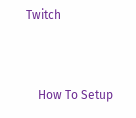Twitch


    How To Setup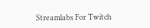Streamlabs For Twitch